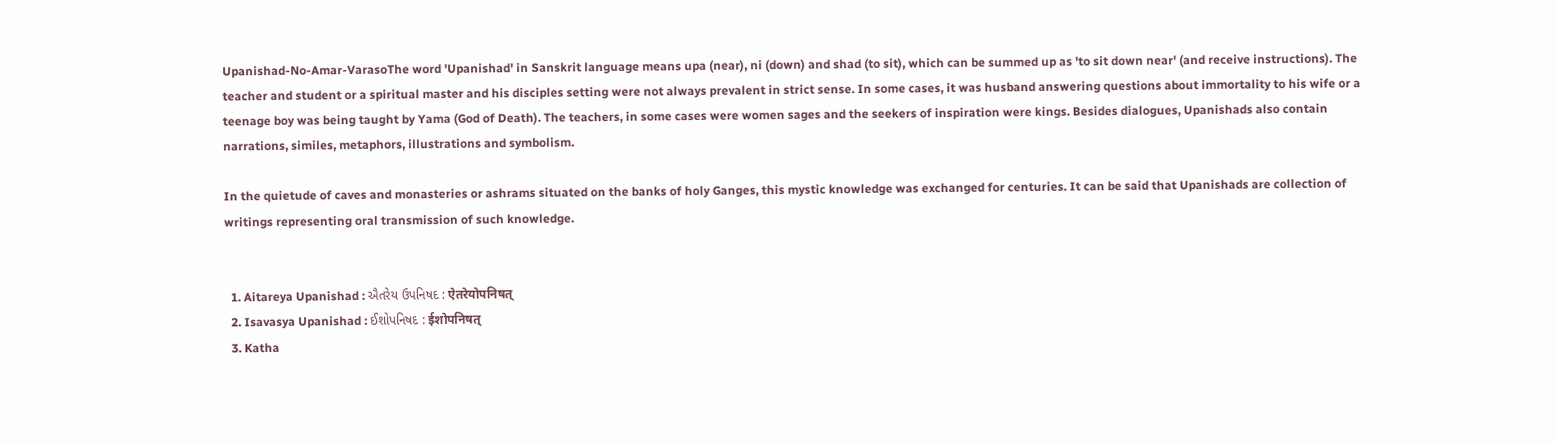Upanishad-No-Amar-VarasoThe word 'Upanishad' in Sanskrit language means upa (near), ni (down) and shad (to sit), which can be summed up as 'to sit down near' (and receive instructions). The teacher and student or a spiritual master and his disciples setting were not always prevalent in strict sense. In some cases, it was husband answering questions about immortality to his wife or a teenage boy was being taught by Yama (God of Death). The teachers, in some cases were women sages and the seekers of inspiration were kings. Besides dialogues, Upanishads also contain narrations, similes, metaphors, illustrations and symbolism.

In the quietude of caves and monasteries or ashrams situated on the banks of holy Ganges, this mystic knowledge was exchanged for centuries. It can be said that Upanishads are collection of writings representing oral transmission of such knowledge.


  1. Aitareya Upanishad : ઐતરેય ઉપનિષદ : ऐतरेयोपनिषत्
  2. Isavasya Upanishad : ઈશોપનિષદ : ईशोपनिषत्
  3. Katha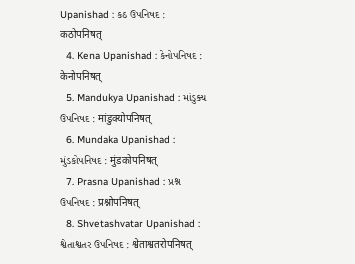Upanishad : કઠ ઉપનિષદ : कठोपनिषत्
  4. Kena Upanishad : કેનોપનિષદ : केनोपनिषत्
  5. Mandukya Upanishad : માંડુક્ય ઉપનિષદ : मांडुक्योपनिषत्
  6. Mundaka Upanishad : મુંડકોપનિષદ : मुंडकोपनिषत्
  7. Prasna Upanishad : પ્રશ્ન ઉપનિષદ : प्रश्नोपनिषत्
  8. Shvetashvatar Upanishad : શ્વેતાશ્વતર ઉપનિષદ : श्वेताश्वतरोपनिषत्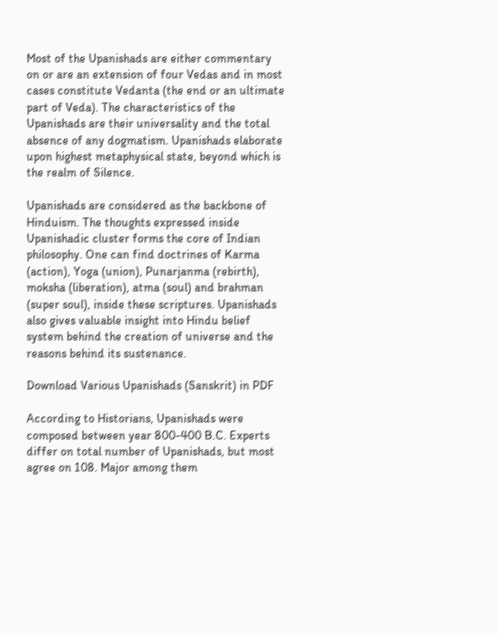Most of the Upanishads are either commentary on or are an extension of four Vedas and in most cases constitute Vedanta (the end or an ultimate part of Veda). The characteristics of the Upanishads are their universality and the total absence of any dogmatism. Upanishads elaborate upon highest metaphysical state, beyond which is the realm of Silence.

Upanishads are considered as the backbone of Hinduism. The thoughts expressed inside Upanishadic cluster forms the core of Indian philosophy. One can find doctrines of Karma (action), Yoga (union), Punarjanma (rebirth), moksha (liberation), atma (soul) and brahman (super soul), inside these scriptures. Upanishads also gives valuable insight into Hindu belief system behind the creation of universe and the reasons behind its sustenance.

Download Various Upanishads (Sanskrit) in PDF

According to Historians, Upanishads were composed between year 800-400 B.C. Experts differ on total number of Upanishads, but most agree on 108. Major among them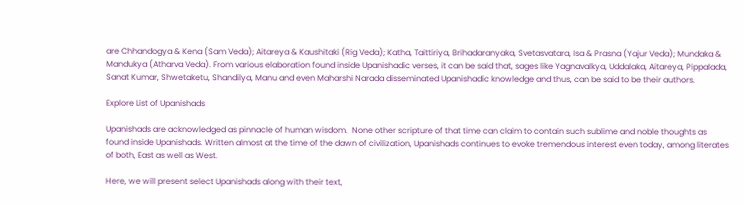are Chhandogya & Kena (Sam Veda); Aitareya & Kaushitaki (Rig Veda); Katha, Taittiriya, Brihadaranyaka, Svetasvatara, Isa & Prasna (Yajur Veda); Mundaka & Mandukya (Atharva Veda). From various elaboration found inside Upanishadic verses, it can be said that, sages like Yagnavalkya, Uddalaka, Aitareya, Pippalada, Sanat Kumar, Shwetaketu, Shandilya, Manu and even Maharshi Narada disseminated Upanishadic knowledge and thus, can be said to be their authors.

Explore List of Upanishads

Upanishads are acknowledged as pinnacle of human wisdom.  None other scripture of that time can claim to contain such sublime and noble thoughts as found inside Upanishads. Written almost at the time of the dawn of civilization, Upanishads continues to evoke tremendous interest even today, among literates of both, East as well as West.

Here, we will present select Upanishads along with their text,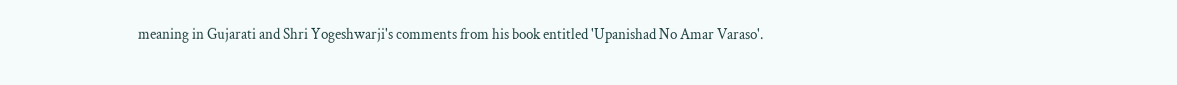meaning in Gujarati and Shri Yogeshwarji's comments from his book entitled 'Upanishad No Amar Varaso'.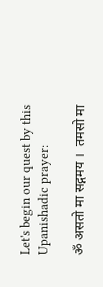Let's begin our quest by this Upanishadic prayer:

ॐ असतो मा सद्गमय ।  तमसो मा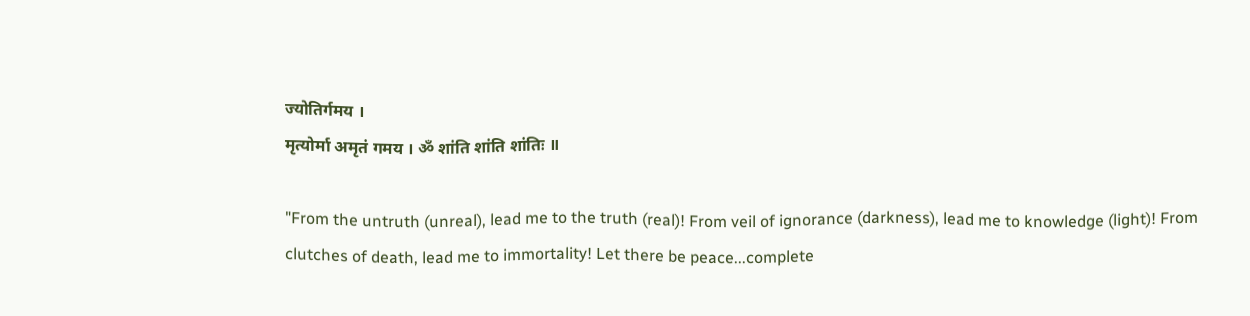ज्योतिर्गमय ।
मृत्योर्मा अमृतं गमय । ॐ शांति शांति शांतिः ॥

"From the untruth (unreal), lead me to the truth (real)! From veil of ignorance (darkness), lead me to knowledge (light)! From clutches of death, lead me to immortality! Let there be peace...complete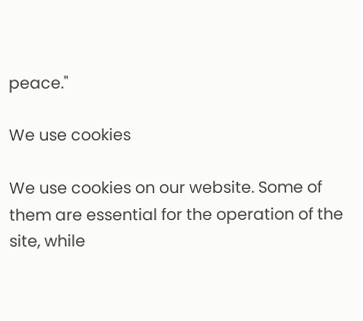peace."

We use cookies

We use cookies on our website. Some of them are essential for the operation of the site, while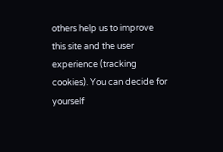others help us to improve this site and the user experience (tracking cookies). You can decide for yourself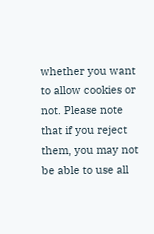whether you want to allow cookies or not. Please note that if you reject them, you may not be able to use all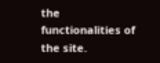the functionalities of the site.